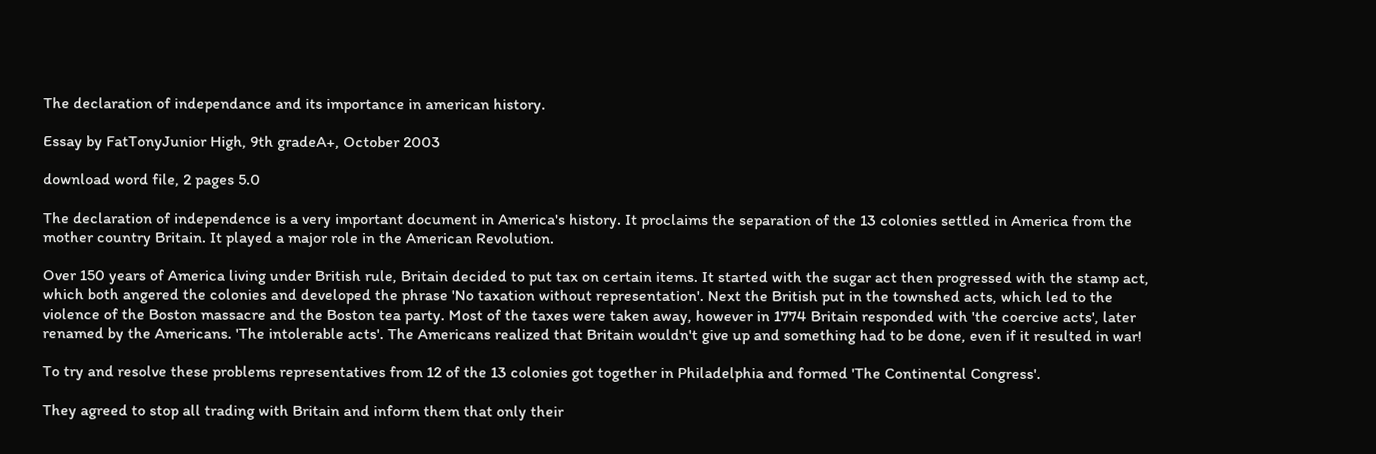The declaration of independance and its importance in american history.

Essay by FatTonyJunior High, 9th gradeA+, October 2003

download word file, 2 pages 5.0

The declaration of independence is a very important document in America's history. It proclaims the separation of the 13 colonies settled in America from the mother country Britain. It played a major role in the American Revolution.

Over 150 years of America living under British rule, Britain decided to put tax on certain items. It started with the sugar act then progressed with the stamp act, which both angered the colonies and developed the phrase 'No taxation without representation'. Next the British put in the townshed acts, which led to the violence of the Boston massacre and the Boston tea party. Most of the taxes were taken away, however in 1774 Britain responded with 'the coercive acts', later renamed by the Americans. 'The intolerable acts'. The Americans realized that Britain wouldn't give up and something had to be done, even if it resulted in war!

To try and resolve these problems representatives from 12 of the 13 colonies got together in Philadelphia and formed 'The Continental Congress'.

They agreed to stop all trading with Britain and inform them that only their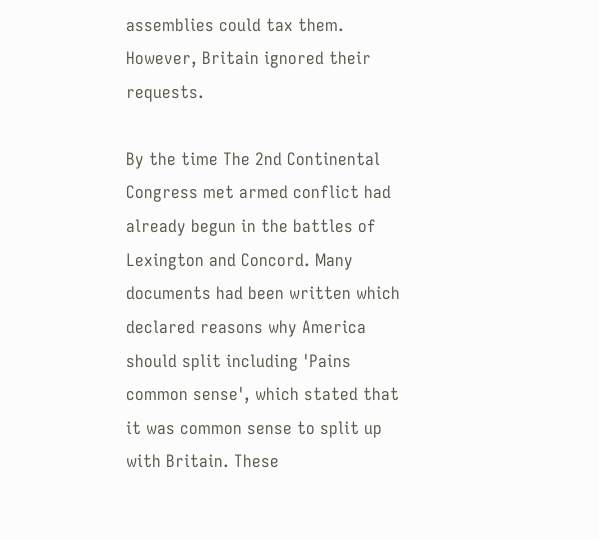assemblies could tax them. However, Britain ignored their requests.

By the time The 2nd Continental Congress met armed conflict had already begun in the battles of Lexington and Concord. Many documents had been written which declared reasons why America should split including 'Pains common sense', which stated that it was common sense to split up with Britain. These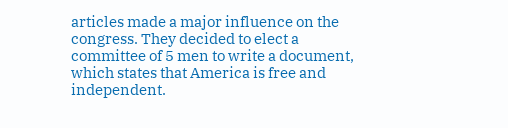articles made a major influence on the congress. They decided to elect a committee of 5 men to write a document, which states that America is free and independent.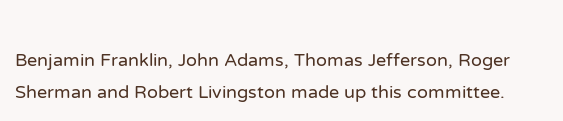Benjamin Franklin, John Adams, Thomas Jefferson, Roger Sherman and Robert Livingston made up this committee.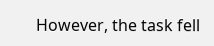However, the task fell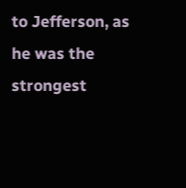to Jefferson, as he was the strongest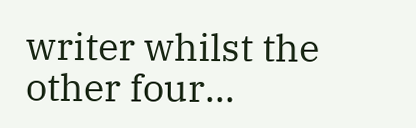writer whilst the other four...